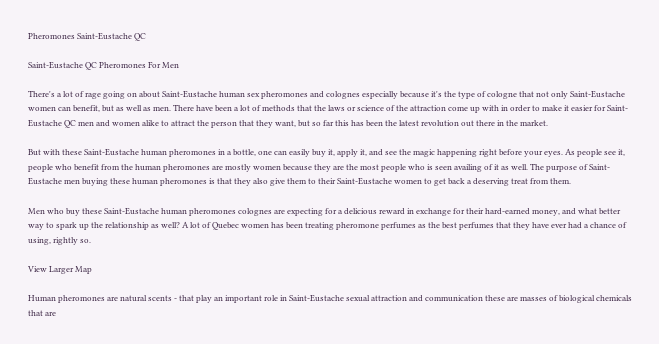Pheromones Saint-Eustache QC

Saint-Eustache QC Pheromones For Men

There's a lot of rage going on about Saint-Eustache human sex pheromones and colognes especially because it's the type of cologne that not only Saint-Eustache women can benefit, but as well as men. There have been a lot of methods that the laws or science of the attraction come up with in order to make it easier for Saint-Eustache QC men and women alike to attract the person that they want, but so far this has been the latest revolution out there in the market.

But with these Saint-Eustache human pheromones in a bottle, one can easily buy it, apply it, and see the magic happening right before your eyes. As people see it, people who benefit from the human pheromones are mostly women because they are the most people who is seen availing of it as well. The purpose of Saint-Eustache men buying these human pheromones is that they also give them to their Saint-Eustache women to get back a deserving treat from them.

Men who buy these Saint-Eustache human pheromones colognes are expecting for a delicious reward in exchange for their hard-earned money, and what better way to spark up the relationship as well? A lot of Quebec women has been treating pheromone perfumes as the best perfumes that they have ever had a chance of using, rightly so.

View Larger Map

Human pheromones are natural scents - that play an important role in Saint-Eustache sexual attraction and communication these are masses of biological chemicals that are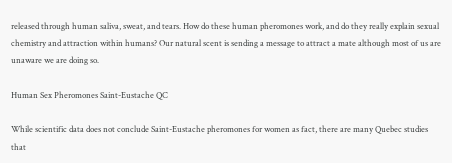released through human saliva, sweat, and tears. How do these human pheromones work, and do they really explain sexual chemistry and attraction within humans? Our natural scent is sending a message to attract a mate although most of us are unaware we are doing so.

Human Sex Pheromones Saint-Eustache QC

While scientific data does not conclude Saint-Eustache pheromones for women as fact, there are many Quebec studies that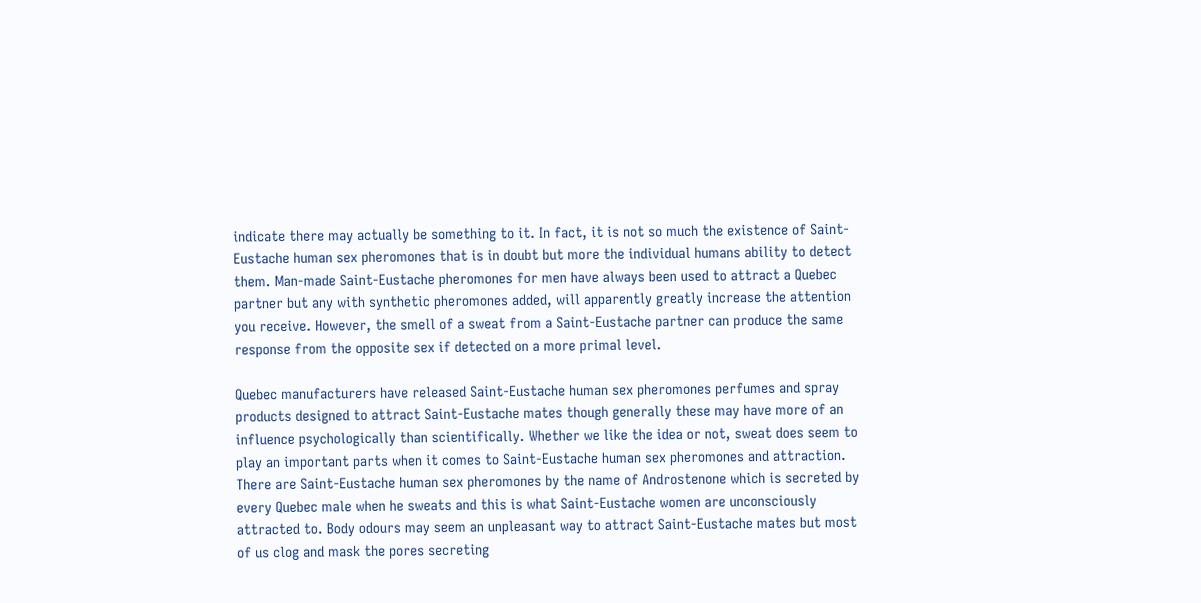indicate there may actually be something to it. In fact, it is not so much the existence of Saint-Eustache human sex pheromones that is in doubt but more the individual humans ability to detect them. Man-made Saint-Eustache pheromones for men have always been used to attract a Quebec partner but any with synthetic pheromones added, will apparently greatly increase the attention you receive. However, the smell of a sweat from a Saint-Eustache partner can produce the same response from the opposite sex if detected on a more primal level.

Quebec manufacturers have released Saint-Eustache human sex pheromones perfumes and spray products designed to attract Saint-Eustache mates though generally these may have more of an influence psychologically than scientifically. Whether we like the idea or not, sweat does seem to play an important parts when it comes to Saint-Eustache human sex pheromones and attraction. There are Saint-Eustache human sex pheromones by the name of Androstenone which is secreted by every Quebec male when he sweats and this is what Saint-Eustache women are unconsciously attracted to. Body odours may seem an unpleasant way to attract Saint-Eustache mates but most of us clog and mask the pores secreting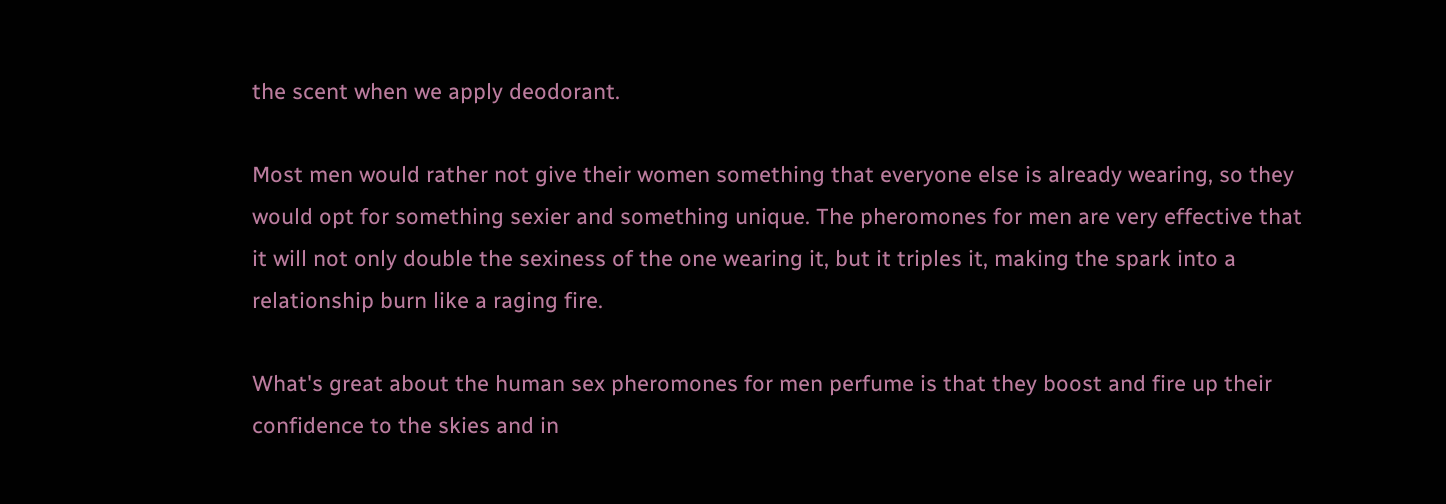the scent when we apply deodorant.

Most men would rather not give their women something that everyone else is already wearing, so they would opt for something sexier and something unique. The pheromones for men are very effective that it will not only double the sexiness of the one wearing it, but it triples it, making the spark into a relationship burn like a raging fire.

What's great about the human sex pheromones for men perfume is that they boost and fire up their confidence to the skies and in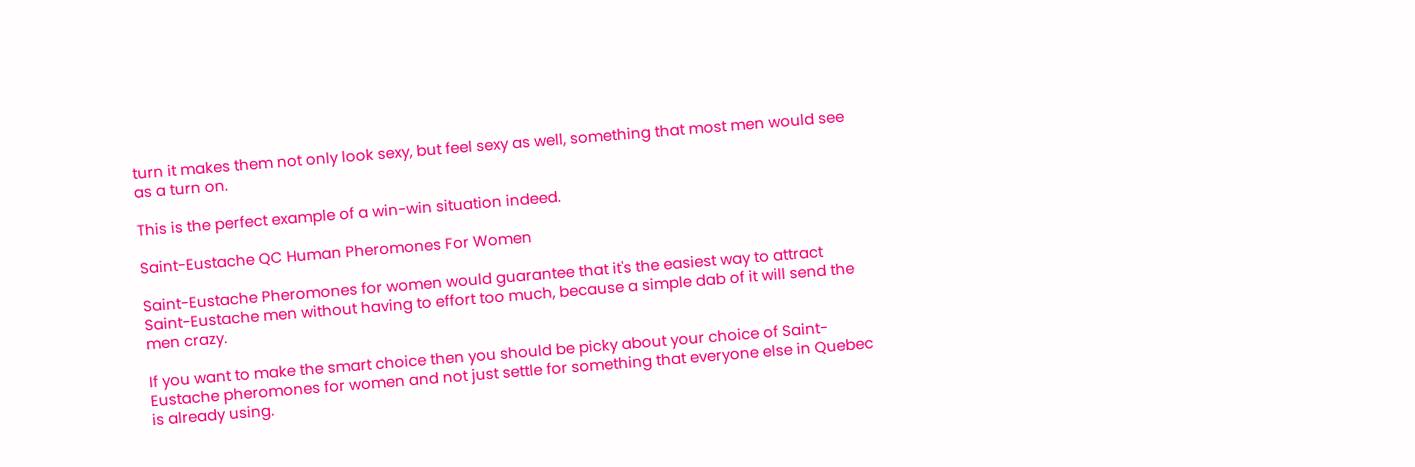turn it makes them not only look sexy, but feel sexy as well, something that most men would see as a turn on.

This is the perfect example of a win-win situation indeed.

Saint-Eustache QC Human Pheromones For Women

Saint-Eustache Pheromones for women would guarantee that it's the easiest way to attract Saint-Eustache men without having to effort too much, because a simple dab of it will send the men crazy.

If you want to make the smart choice then you should be picky about your choice of Saint-Eustache pheromones for women and not just settle for something that everyone else in Quebec is already using.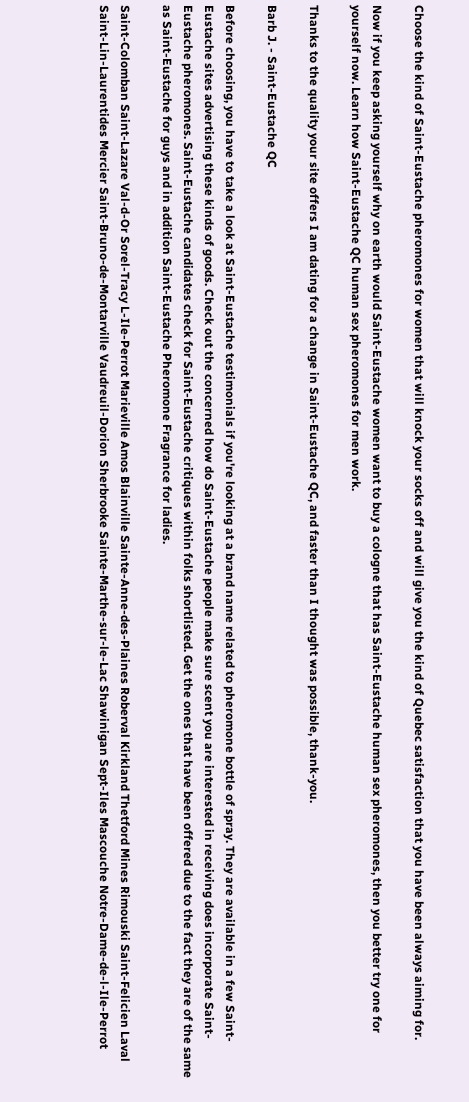Choose the kind of Saint-Eustache pheromones for women that will knock your socks off and will give you the kind of Quebec satisfaction that you have been always aiming for.

Now if you keep asking yourself why on earth would Saint-Eustache women want to buy a cologne that has Saint-Eustache human sex pheromones, then you better try one for yourself now. Learn how Saint-Eustache QC human sex pheromones for men work.

Thanks to the quality your site offers I am dating for a change in Saint-Eustache QC, and faster than I thought was possible, thank-you.

Barb J. - Saint-Eustache QC

Before choosing, you have to take a look at Saint-Eustache testimonials if you're looking at a brand name related to pheromone bottle of spray. They are available in a few Saint-Eustache sites advertising these kinds of goods. Check out the concerned how do Saint-Eustache people make sure scent you are interested in receiving does incorporate Saint-Eustache pheromones. Saint-Eustache candidates check for Saint-Eustache critiques within folks shortlisted. Get the ones that have been offered due to the fact they are of the same as Saint-Eustache for guys and in addition Saint-Eustache Pheromone Fragrance for ladies.

Saint-Colomban Saint-Lazare Val-d-Or Sorel-Tracy L-Ile-Perrot Marieville Amos Blainville Sainte-Anne-des-Plaines Roberval Kirkland Thetford Mines Rimouski Saint-Felicien Laval Saint-Lin-Laurentides Mercier Saint-Bruno-de-Montarville Vaudreuil-Dorion Sherbrooke Sainte-Marthe-sur-le-Lac Shawinigan Sept-Iles Mascouche Notre-Dame-de-l-Ile-Perrot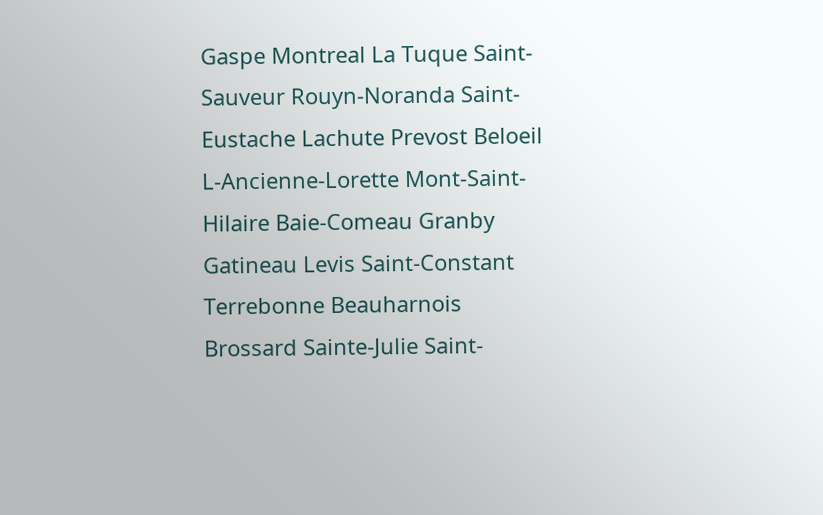Gaspe Montreal La Tuque Saint-Sauveur Rouyn-Noranda Saint-Eustache Lachute Prevost Beloeil L-Ancienne-Lorette Mont-Saint-Hilaire Baie-Comeau Granby Gatineau Levis Saint-Constant Terrebonne Beauharnois Brossard Sainte-Julie Saint-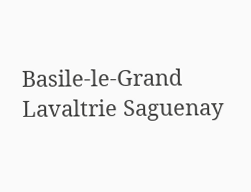Basile-le-Grand Lavaltrie Saguenay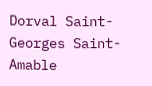Dorval Saint-Georges Saint-Amable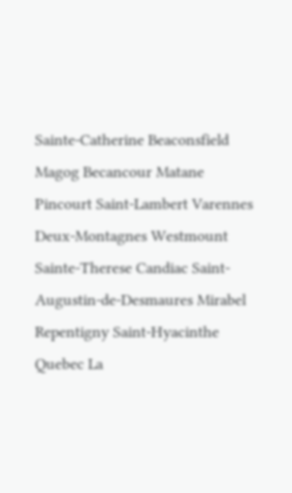Sainte-Catherine Beaconsfield Magog Becancour Matane Pincourt Saint-Lambert Varennes Deux-Montagnes Westmount Sainte-Therese Candiac Saint-Augustin-de-Desmaures Mirabel Repentigny Saint-Hyacinthe Quebec La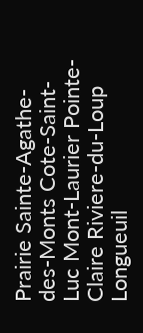Prairie Sainte-Agathe-des-Monts Cote-Saint-Luc Mont-Laurier Pointe-Claire Riviere-du-Loup Longueuil